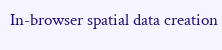In-browser spatial data creation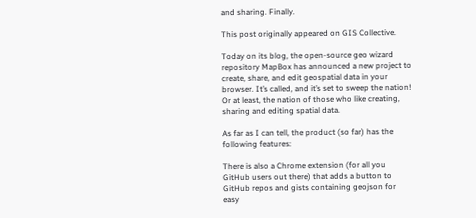and sharing. Finally.

This post originally appeared on GIS Collective.

Today on its blog, the open-source geo wizard repository MapBox has announced a new project to create, share, and edit geospatial data in your browser. It’s called, and it’s set to sweep the nation! Or at least, the nation of those who like creating, sharing and editing spatial data.

As far as I can tell, the product (so far) has the following features:

There is also a Chrome extension (for all you GitHub users out there) that adds a button to GitHub repos and gists containing geojson for easy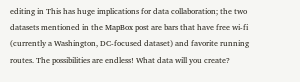editing in This has huge implications for data collaboration; the two datasets mentioned in the MapBox post are bars that have free wi-fi (currently a Washington, DC-focused dataset) and favorite running routes. The possibilities are endless! What data will you create?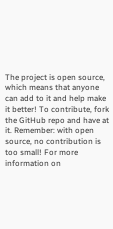The project is open source, which means that anyone can add to it and help make it better! To contribute, fork the GitHub repo and have at it. Remember: with open source, no contribution is too small! For more information on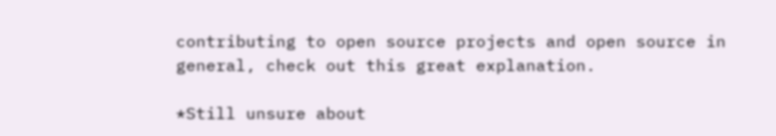contributing to open source projects and open source in general, check out this great explanation.

*Still unsure about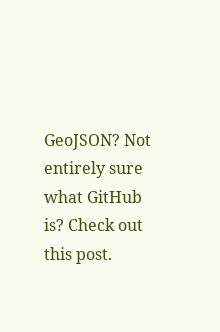GeoJSON? Not entirely sure what GitHub is? Check out this post.